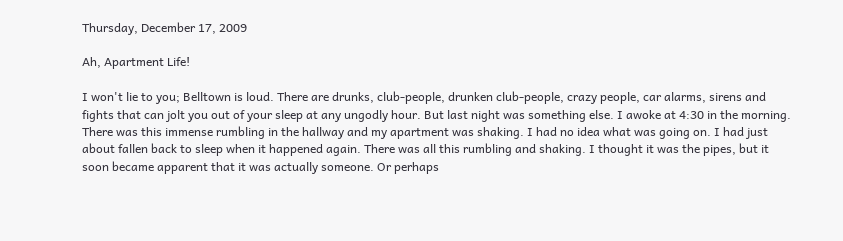Thursday, December 17, 2009

Ah, Apartment Life!

I won't lie to you; Belltown is loud. There are drunks, club-people, drunken club-people, crazy people, car alarms, sirens and fights that can jolt you out of your sleep at any ungodly hour. But last night was something else. I awoke at 4:30 in the morning. There was this immense rumbling in the hallway and my apartment was shaking. I had no idea what was going on. I had just about fallen back to sleep when it happened again. There was all this rumbling and shaking. I thought it was the pipes, but it soon became apparent that it was actually someone. Or perhaps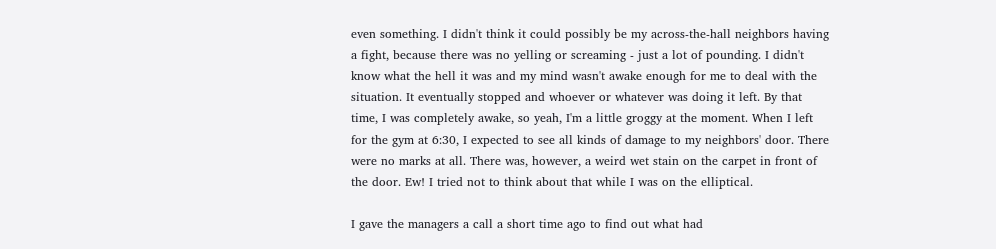even something. I didn't think it could possibly be my across-the-hall neighbors having a fight, because there was no yelling or screaming - just a lot of pounding. I didn't know what the hell it was and my mind wasn't awake enough for me to deal with the situation. It eventually stopped and whoever or whatever was doing it left. By that time, I was completely awake, so yeah, I'm a little groggy at the moment. When I left for the gym at 6:30, I expected to see all kinds of damage to my neighbors' door. There were no marks at all. There was, however, a weird wet stain on the carpet in front of the door. Ew! I tried not to think about that while I was on the elliptical.

I gave the managers a call a short time ago to find out what had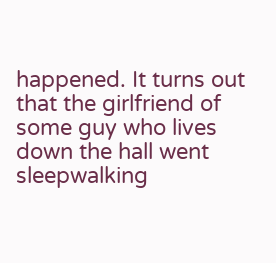happened. It turns out that the girlfriend of some guy who lives down the hall went sleepwalking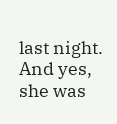last night. And yes, she was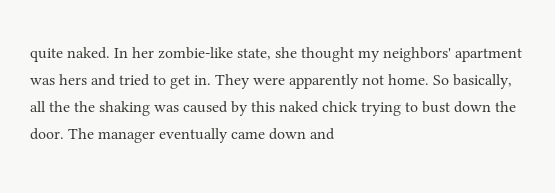quite naked. In her zombie-like state, she thought my neighbors' apartment was hers and tried to get in. They were apparently not home. So basically, all the the shaking was caused by this naked chick trying to bust down the door. The manager eventually came down and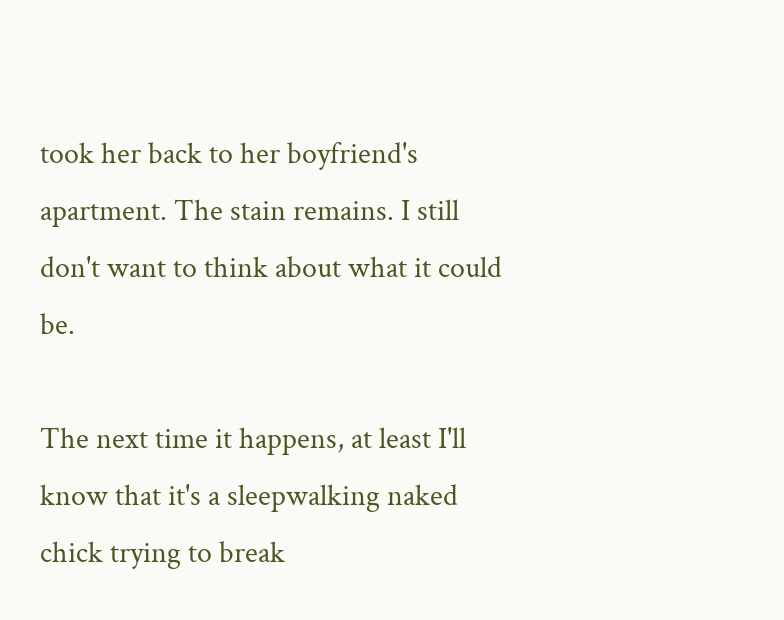took her back to her boyfriend's apartment. The stain remains. I still don't want to think about what it could be.

The next time it happens, at least I'll know that it's a sleepwalking naked chick trying to break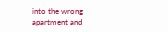into the wrong apartment and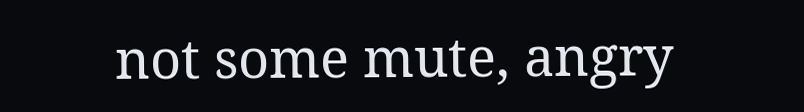not some mute, angry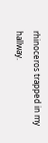rhinoceros trapped in my hallway.